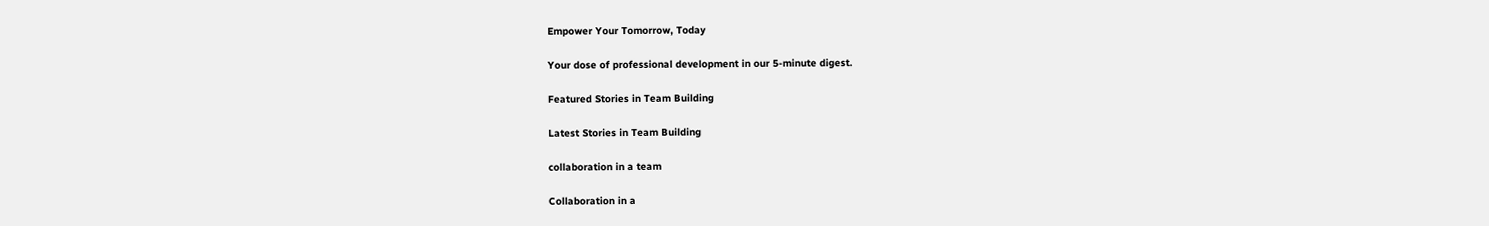Empower Your Tomorrow, Today

Your dose of professional development in our 5-minute digest.

Featured Stories in Team Building

Latest Stories in Team Building

collaboration in a team

Collaboration in a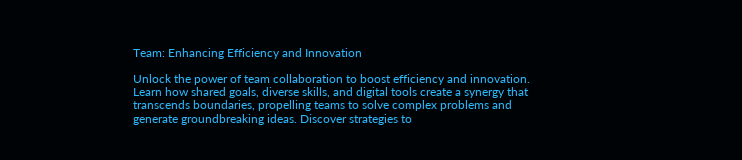Team: Enhancing Efficiency and Innovation

Unlock the power of team collaboration to boost efficiency and innovation. Learn how shared goals, diverse skills, and digital tools create a synergy that transcends boundaries, propelling teams to solve complex problems and generate groundbreaking ideas. Discover strategies to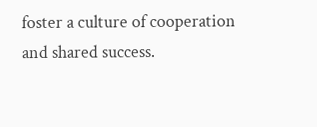foster a culture of cooperation and shared success.